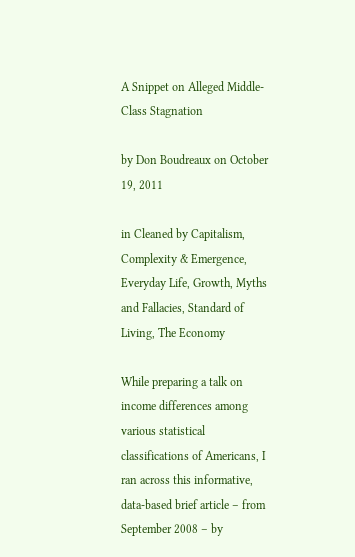A Snippet on Alleged Middle-Class Stagnation

by Don Boudreaux on October 19, 2011

in Cleaned by Capitalism, Complexity & Emergence, Everyday Life, Growth, Myths and Fallacies, Standard of Living, The Economy

While preparing a talk on income differences among various statistical classifications of Americans, I ran across this informative, data-based brief article – from September 2008 – by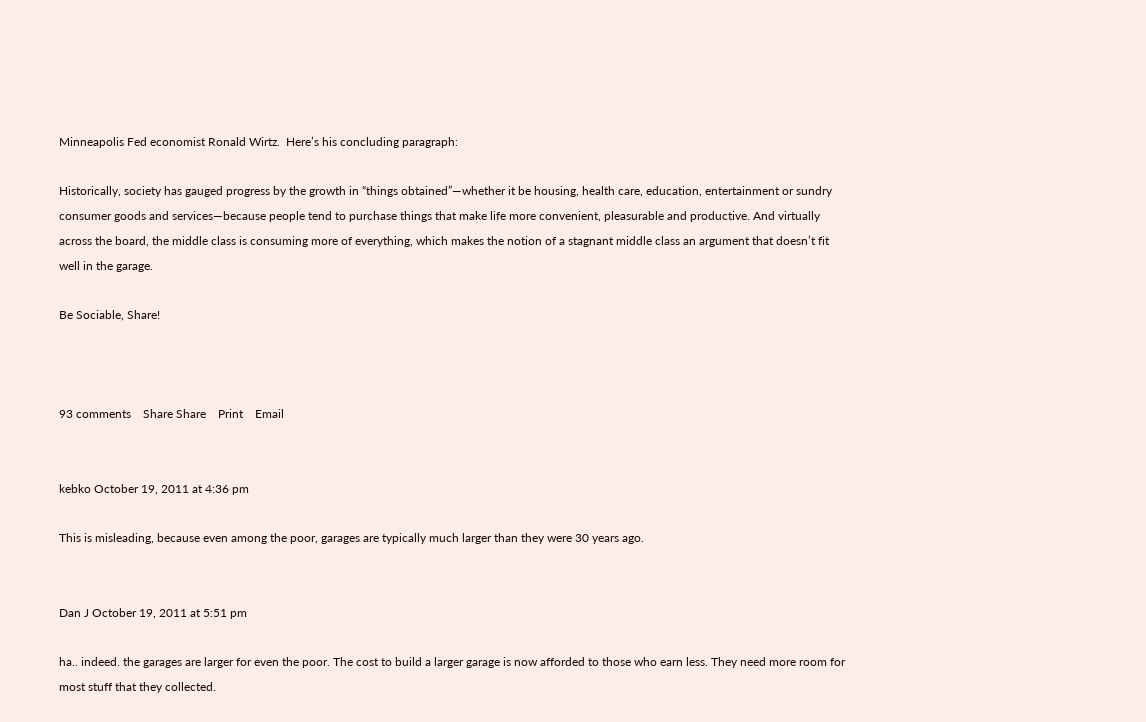Minneapolis Fed economist Ronald Wirtz.  Here’s his concluding paragraph:

Historically, society has gauged progress by the growth in “things obtained”—whether it be housing, health care, education, entertainment or sundry consumer goods and services—because people tend to purchase things that make life more convenient, pleasurable and productive. And virtually across the board, the middle class is consuming more of everything, which makes the notion of a stagnant middle class an argument that doesn’t fit well in the garage.

Be Sociable, Share!



93 comments    Share Share    Print    Email


kebko October 19, 2011 at 4:36 pm

This is misleading, because even among the poor, garages are typically much larger than they were 30 years ago.


Dan J October 19, 2011 at 5:51 pm

ha.. indeed. the garages are larger for even the poor. The cost to build a larger garage is now afforded to those who earn less. They need more room for most stuff that they collected.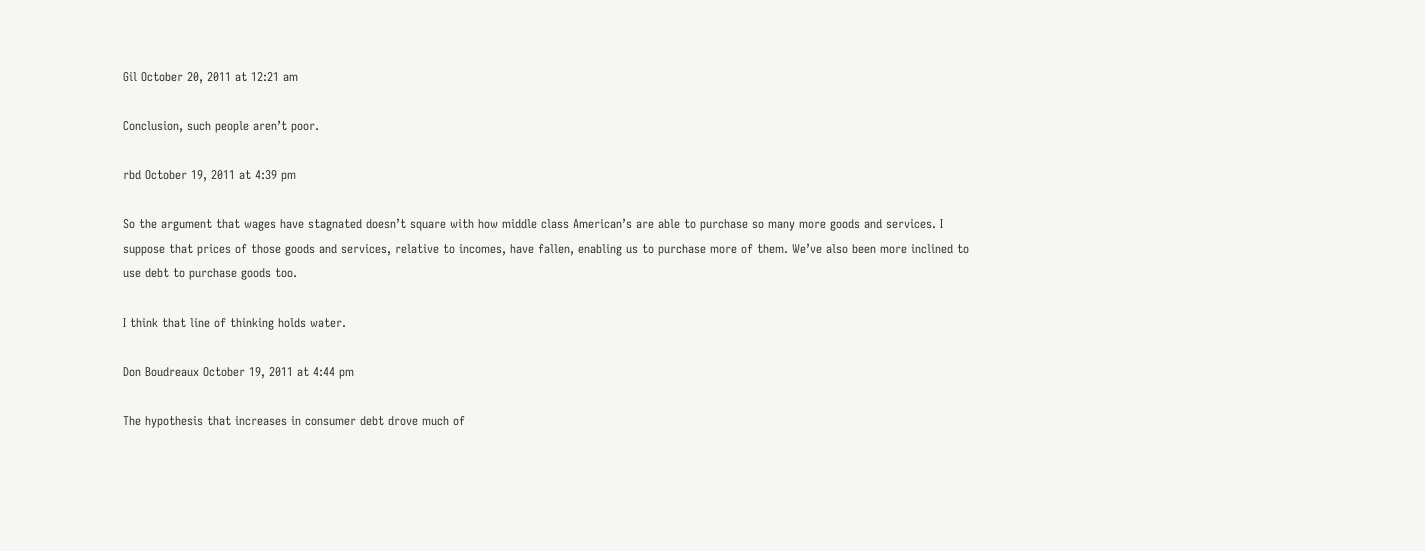Gil October 20, 2011 at 12:21 am

Conclusion, such people aren’t poor.

rbd October 19, 2011 at 4:39 pm

So the argument that wages have stagnated doesn’t square with how middle class American’s are able to purchase so many more goods and services. I suppose that prices of those goods and services, relative to incomes, have fallen, enabling us to purchase more of them. We’ve also been more inclined to use debt to purchase goods too.

I think that line of thinking holds water.

Don Boudreaux October 19, 2011 at 4:44 pm

The hypothesis that increases in consumer debt drove much of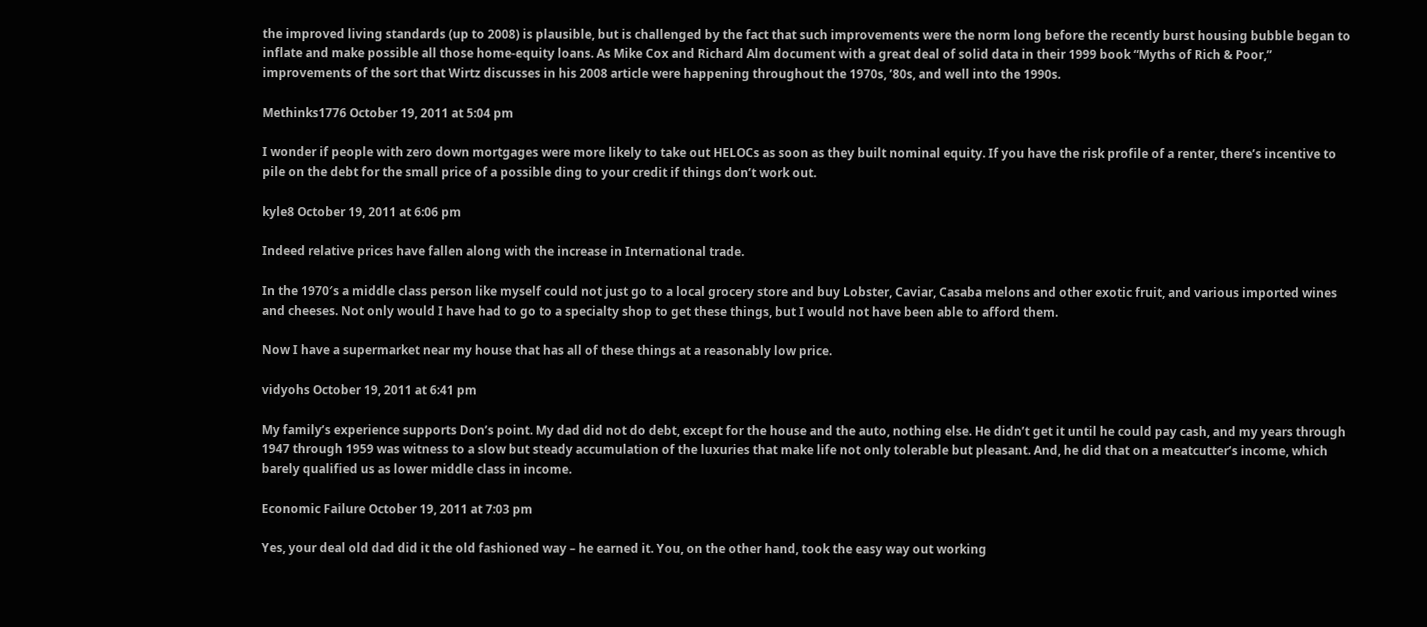the improved living standards (up to 2008) is plausible, but is challenged by the fact that such improvements were the norm long before the recently burst housing bubble began to inflate and make possible all those home-equity loans. As Mike Cox and Richard Alm document with a great deal of solid data in their 1999 book “Myths of Rich & Poor,” improvements of the sort that Wirtz discusses in his 2008 article were happening throughout the 1970s, ’80s, and well into the 1990s.

Methinks1776 October 19, 2011 at 5:04 pm

I wonder if people with zero down mortgages were more likely to take out HELOCs as soon as they built nominal equity. If you have the risk profile of a renter, there’s incentive to pile on the debt for the small price of a possible ding to your credit if things don’t work out.

kyle8 October 19, 2011 at 6:06 pm

Indeed relative prices have fallen along with the increase in International trade.

In the 1970′s a middle class person like myself could not just go to a local grocery store and buy Lobster, Caviar, Casaba melons and other exotic fruit, and various imported wines and cheeses. Not only would I have had to go to a specialty shop to get these things, but I would not have been able to afford them.

Now I have a supermarket near my house that has all of these things at a reasonably low price.

vidyohs October 19, 2011 at 6:41 pm

My family’s experience supports Don’s point. My dad did not do debt, except for the house and the auto, nothing else. He didn’t get it until he could pay cash, and my years through 1947 through 1959 was witness to a slow but steady accumulation of the luxuries that make life not only tolerable but pleasant. And, he did that on a meatcutter’s income, which barely qualified us as lower middle class in income.

Economic Failure October 19, 2011 at 7:03 pm

Yes, your deal old dad did it the old fashioned way – he earned it. You, on the other hand, took the easy way out working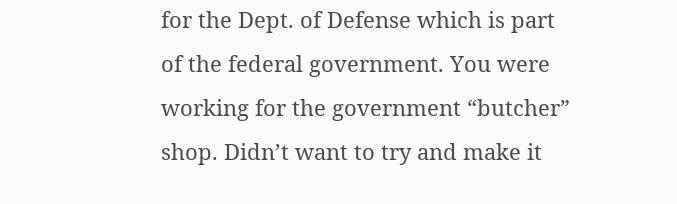for the Dept. of Defense which is part of the federal government. You were working for the government “butcher” shop. Didn’t want to try and make it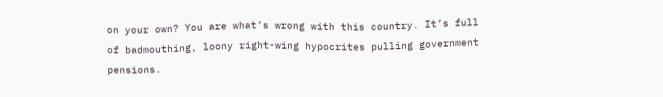on your own? You are what’s wrong with this country. It’s full of badmouthing, loony right-wing hypocrites pulling government pensions.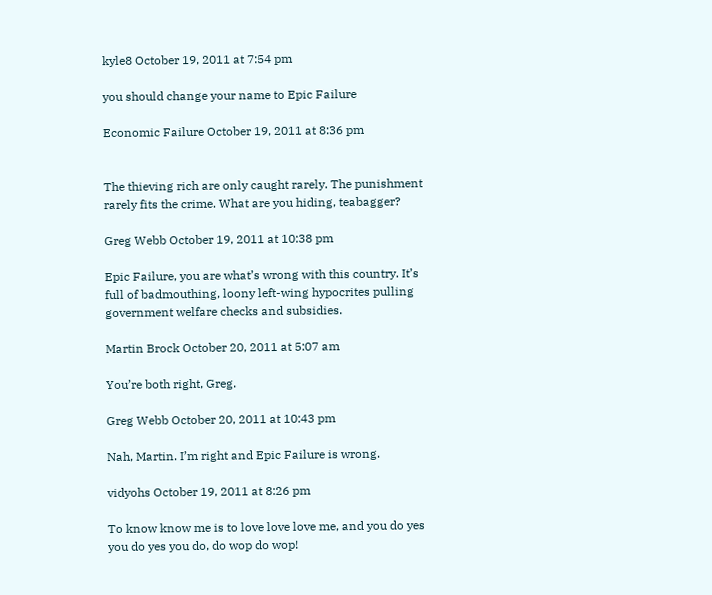kyle8 October 19, 2011 at 7:54 pm

you should change your name to Epic Failure

Economic Failure October 19, 2011 at 8:36 pm


The thieving rich are only caught rarely. The punishment rarely fits the crime. What are you hiding, teabagger?

Greg Webb October 19, 2011 at 10:38 pm

Epic Failure, you are what’s wrong with this country. It’s full of badmouthing, loony left-wing hypocrites pulling government welfare checks and subsidies.

Martin Brock October 20, 2011 at 5:07 am

You’re both right, Greg.

Greg Webb October 20, 2011 at 10:43 pm

Nah, Martin. I’m right and Epic Failure is wrong.

vidyohs October 19, 2011 at 8:26 pm

To know know me is to love love love me, and you do yes you do yes you do, do wop do wop!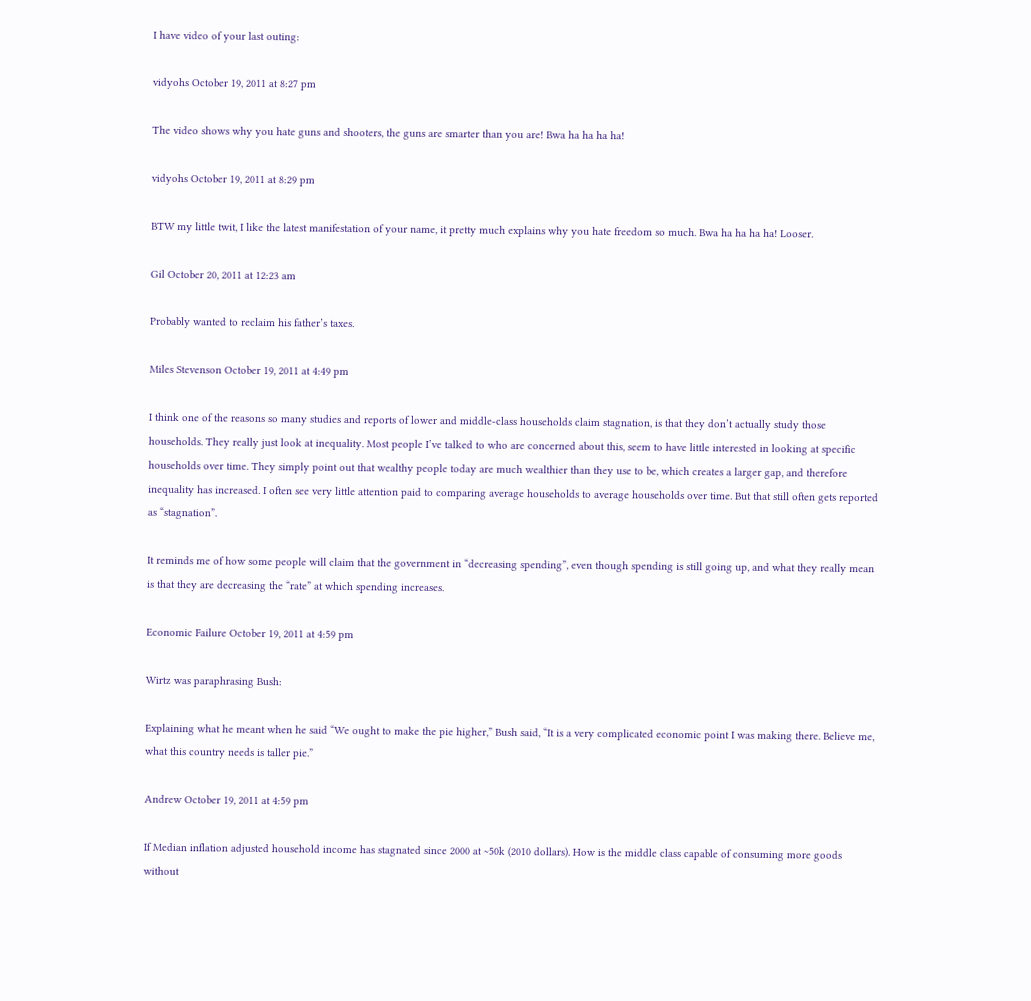I have video of your last outing:

vidyohs October 19, 2011 at 8:27 pm

The video shows why you hate guns and shooters, the guns are smarter than you are! Bwa ha ha ha ha!

vidyohs October 19, 2011 at 8:29 pm

BTW my little twit, I like the latest manifestation of your name, it pretty much explains why you hate freedom so much. Bwa ha ha ha ha! Looser.

Gil October 20, 2011 at 12:23 am

Probably wanted to reclaim his father’s taxes.

Miles Stevenson October 19, 2011 at 4:49 pm

I think one of the reasons so many studies and reports of lower and middle-class households claim stagnation, is that they don’t actually study those households. They really just look at inequality. Most people I’ve talked to who are concerned about this, seem to have little interested in looking at specific households over time. They simply point out that wealthy people today are much wealthier than they use to be, which creates a larger gap, and therefore inequality has increased. I often see very little attention paid to comparing average households to average households over time. But that still often gets reported as “stagnation”.

It reminds me of how some people will claim that the government in “decreasing spending”, even though spending is still going up, and what they really mean is that they are decreasing the “rate” at which spending increases.

Economic Failure October 19, 2011 at 4:59 pm

Wirtz was paraphrasing Bush:

Explaining what he meant when he said “We ought to make the pie higher,” Bush said, “It is a very complicated economic point I was making there. Believe me, what this country needs is taller pie.”

Andrew October 19, 2011 at 4:59 pm

If Median inflation adjusted household income has stagnated since 2000 at ~50k (2010 dollars). How is the middle class capable of consuming more goods without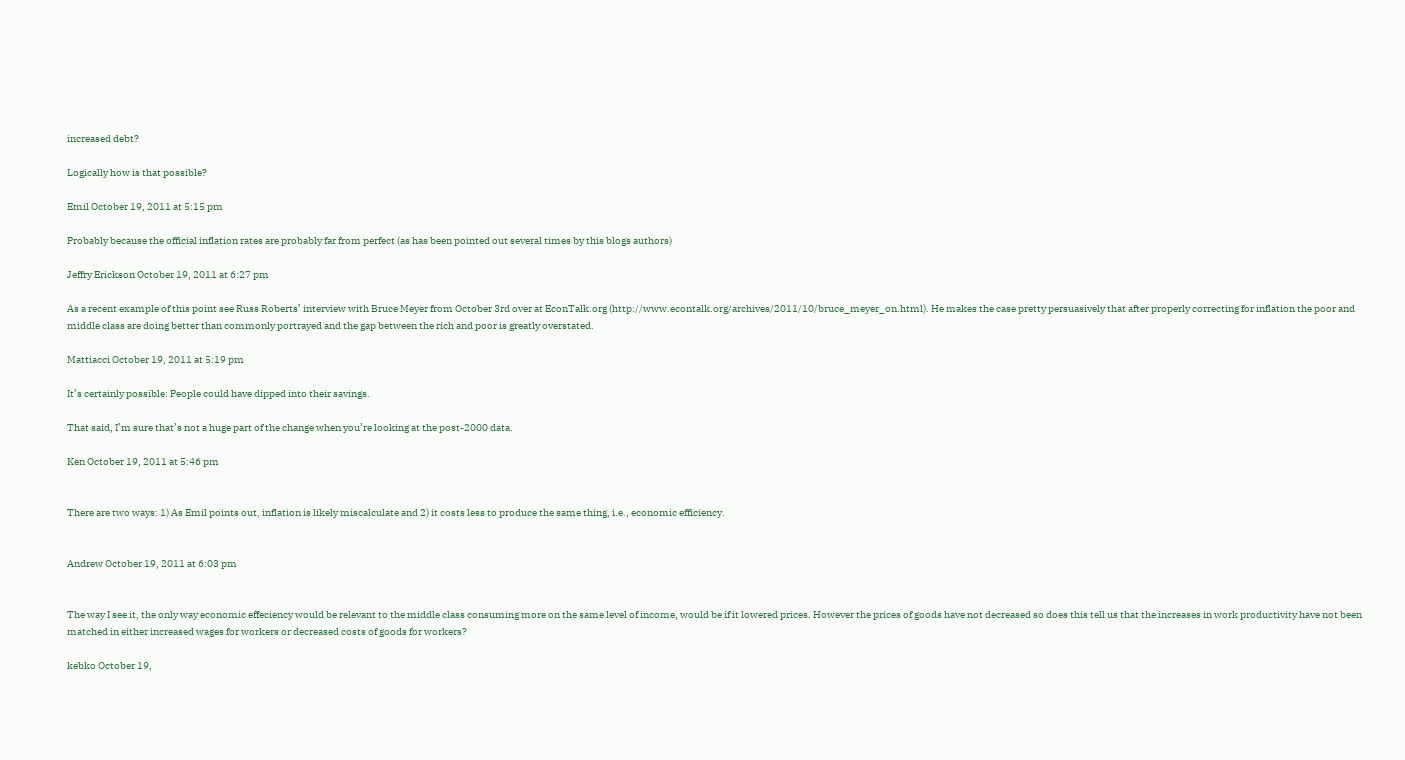increased debt?

Logically how is that possible?

Emil October 19, 2011 at 5:15 pm

Probably because the official inflation rates are probably far from perfect (as has been pointed out several times by this blogs authors)

Jeffry Erickson October 19, 2011 at 6:27 pm

As a recent example of this point see Russ Roberts’ interview with Bruce Meyer from October 3rd over at EconTalk.org (http://www.econtalk.org/archives/2011/10/bruce_meyer_on.html). He makes the case pretty persuasively that after properly correcting for inflation the poor and middle class are doing better than commonly portrayed and the gap between the rich and poor is greatly overstated.

Mattiacci October 19, 2011 at 5:19 pm

It’s certainly possible: People could have dipped into their savings.

That said, I’m sure that’s not a huge part of the change when you’re looking at the post-2000 data.

Ken October 19, 2011 at 5:46 pm


There are two ways: 1) As Emil points out, inflation is likely miscalculate and 2) it costs less to produce the same thing, i.e., economic efficiency.


Andrew October 19, 2011 at 6:03 pm


The way I see it, the only way economic effeciency would be relevant to the middle class consuming more on the same level of income, would be if it lowered prices. However the prices of goods have not decreased so does this tell us that the increases in work productivity have not been matched in either increased wages for workers or decreased costs of goods for workers?

kebko October 19,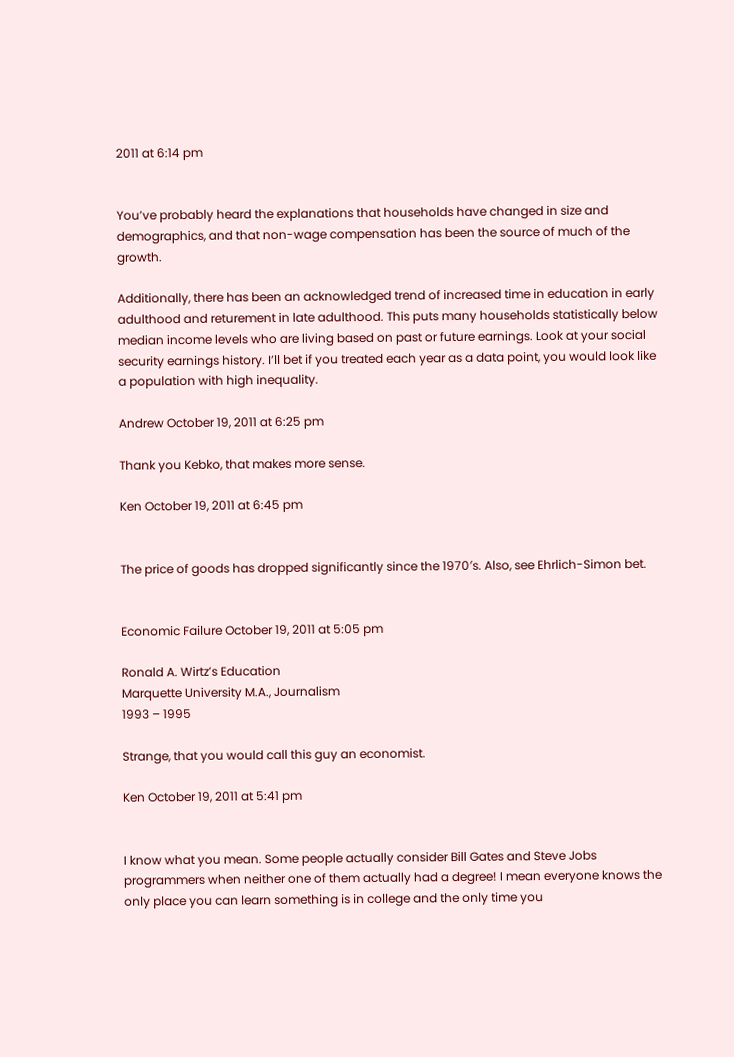2011 at 6:14 pm


You’ve probably heard the explanations that households have changed in size and demographics, and that non-wage compensation has been the source of much of the growth.

Additionally, there has been an acknowledged trend of increased time in education in early adulthood and returement in late adulthood. This puts many households statistically below median income levels who are living based on past or future earnings. Look at your social security earnings history. I’ll bet if you treated each year as a data point, you would look like a population with high inequality.

Andrew October 19, 2011 at 6:25 pm

Thank you Kebko, that makes more sense.

Ken October 19, 2011 at 6:45 pm


The price of goods has dropped significantly since the 1970′s. Also, see Ehrlich-Simon bet.


Economic Failure October 19, 2011 at 5:05 pm

Ronald A. Wirtz’s Education
Marquette University M.A., Journalism
1993 – 1995

Strange, that you would call this guy an economist.

Ken October 19, 2011 at 5:41 pm


I know what you mean. Some people actually consider Bill Gates and Steve Jobs programmers when neither one of them actually had a degree! I mean everyone knows the only place you can learn something is in college and the only time you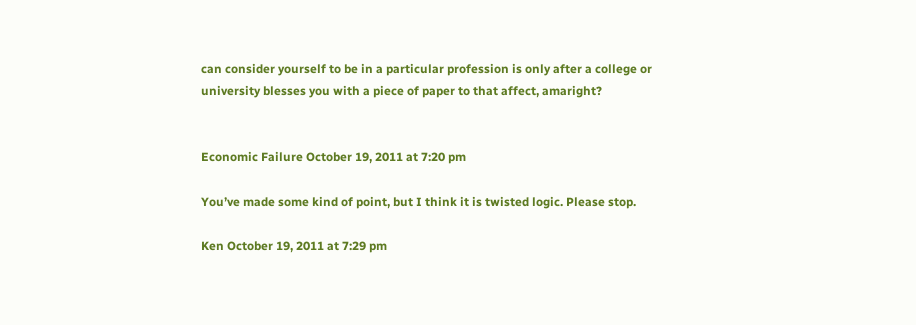can consider yourself to be in a particular profession is only after a college or university blesses you with a piece of paper to that affect, amaright?


Economic Failure October 19, 2011 at 7:20 pm

You’ve made some kind of point, but I think it is twisted logic. Please stop.

Ken October 19, 2011 at 7:29 pm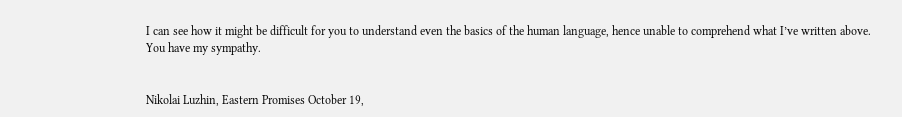I can see how it might be difficult for you to understand even the basics of the human language, hence unable to comprehend what I’ve written above. You have my sympathy.


Nikolai Luzhin, Eastern Promises October 19,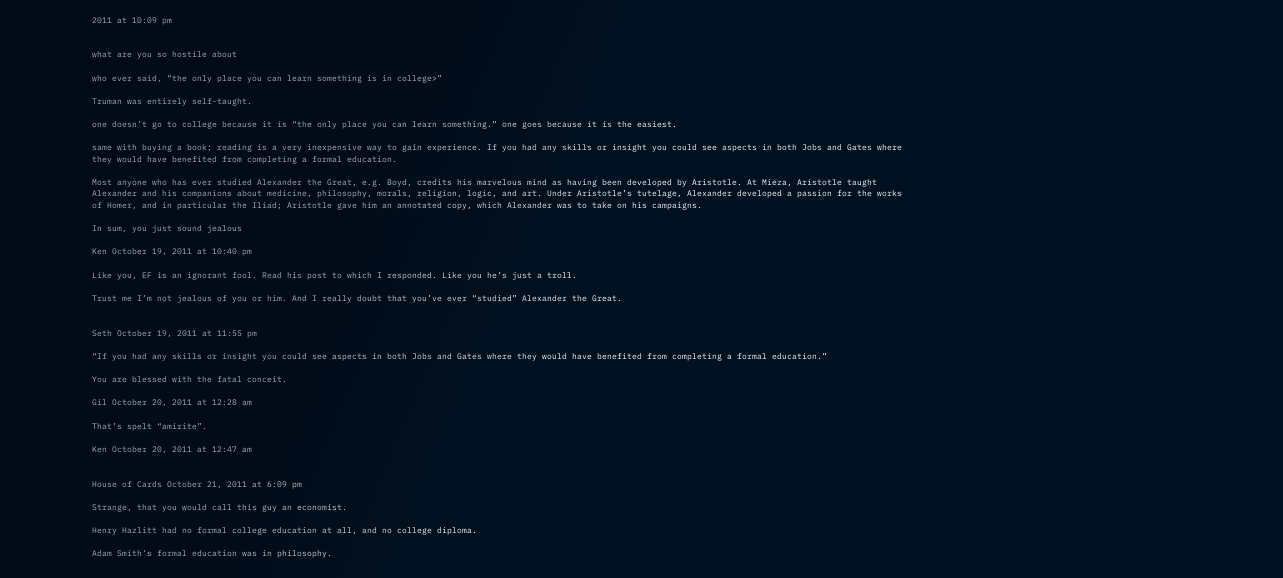2011 at 10:09 pm


what are you so hostile about

who ever said, “the only place you can learn something is in college>”

Truman was entirely self-taught.

one doesn’t go to college because it is “the only place you can learn something.” one goes because it is the easiest.

same with buying a book; reading is a very inexpensive way to gain experience. If you had any skills or insight you could see aspects in both Jobs and Gates where they would have benefited from completing a formal education.

Most anyone who has ever studied Alexander the Great, e.g. Boyd, credits his marvelous mind as having been developed by Aristotle. At Mieza, Aristotle taught Alexander and his companions about medicine, philosophy, morals, religion, logic, and art. Under Aristotle’s tutelage, Alexander developed a passion for the works of Homer, and in particular the Iliad; Aristotle gave him an annotated copy, which Alexander was to take on his campaigns.

In sum, you just sound jealous

Ken October 19, 2011 at 10:40 pm

Like you, EF is an ignorant fool. Read his post to which I responded. Like you he’s just a troll.

Trust me I’m not jealous of you or him. And I really doubt that you’ve ever “studied” Alexander the Great.


Seth October 19, 2011 at 11:55 pm

“If you had any skills or insight you could see aspects in both Jobs and Gates where they would have benefited from completing a formal education.”

You are blessed with the fatal conceit.

Gil October 20, 2011 at 12:28 am

That’s spelt “amirite”.

Ken October 20, 2011 at 12:47 am


House of Cards October 21, 2011 at 6:09 pm

Strange, that you would call this guy an economist.

Henry Hazlitt had no formal college education at all, and no college diploma.

Adam Smith’s formal education was in philosophy.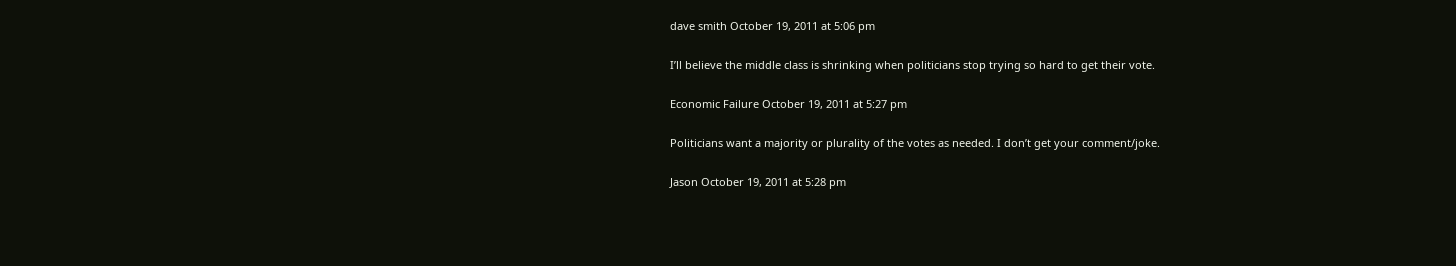dave smith October 19, 2011 at 5:06 pm

I’ll believe the middle class is shrinking when politicians stop trying so hard to get their vote.

Economic Failure October 19, 2011 at 5:27 pm

Politicians want a majority or plurality of the votes as needed. I don’t get your comment/joke.

Jason October 19, 2011 at 5:28 pm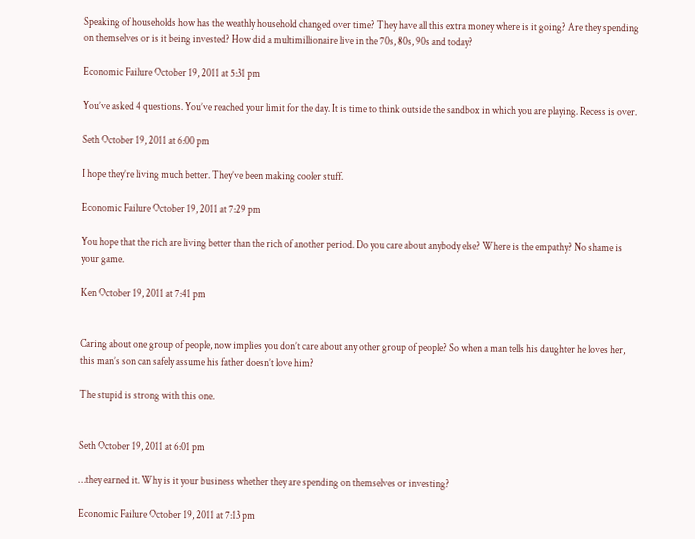Speaking of households how has the weathly household changed over time? They have all this extra money where is it going? Are they spending on themselves or is it being invested? How did a multimillionaire live in the 70s, 80s, 90s and today?

Economic Failure October 19, 2011 at 5:31 pm

You’ve asked 4 questions. You’ve reached your limit for the day. It is time to think outside the sandbox in which you are playing. Recess is over.

Seth October 19, 2011 at 6:00 pm

I hope they’re living much better. They’ve been making cooler stuff.

Economic Failure October 19, 2011 at 7:29 pm

You hope that the rich are living better than the rich of another period. Do you care about anybody else? Where is the empathy? No shame is your game.

Ken October 19, 2011 at 7:41 pm


Caring about one group of people, now implies you don’t care about any other group of people? So when a man tells his daughter he loves her, this man’s son can safely assume his father doesn’t love him?

The stupid is strong with this one.


Seth October 19, 2011 at 6:01 pm

…they earned it. Why is it your business whether they are spending on themselves or investing?

Economic Failure October 19, 2011 at 7:13 pm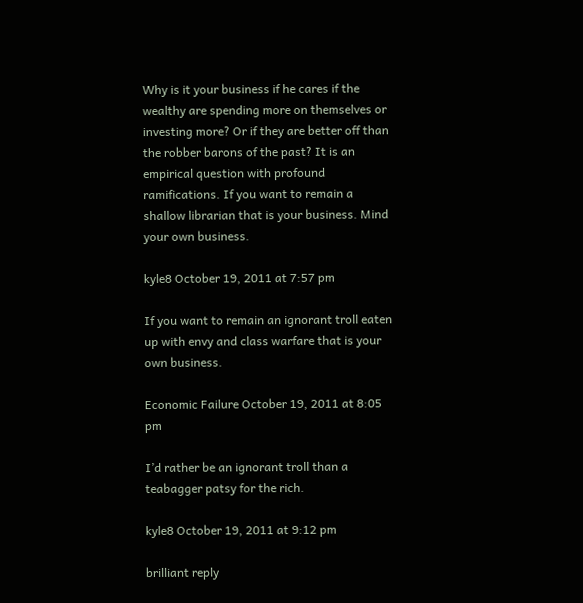Why is it your business if he cares if the wealthy are spending more on themselves or investing more? Or if they are better off than the robber barons of the past? It is an empirical question with profound ramifications. If you want to remain a shallow librarian that is your business. Mind your own business.

kyle8 October 19, 2011 at 7:57 pm

If you want to remain an ignorant troll eaten up with envy and class warfare that is your own business.

Economic Failure October 19, 2011 at 8:05 pm

I’d rather be an ignorant troll than a teabagger patsy for the rich.

kyle8 October 19, 2011 at 9:12 pm

brilliant reply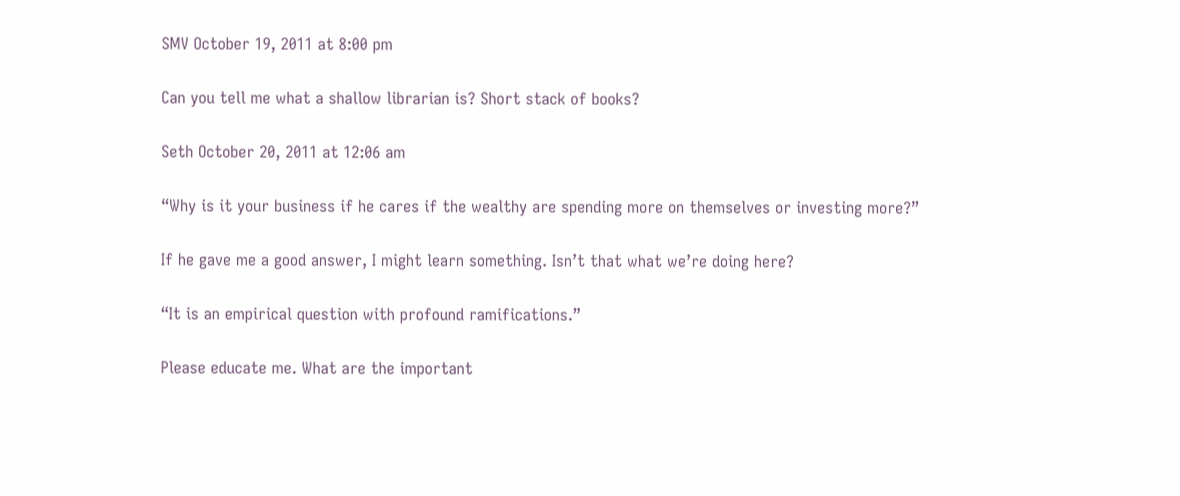SMV October 19, 2011 at 8:00 pm

Can you tell me what a shallow librarian is? Short stack of books?

Seth October 20, 2011 at 12:06 am

“Why is it your business if he cares if the wealthy are spending more on themselves or investing more?”

If he gave me a good answer, I might learn something. Isn’t that what we’re doing here?

“It is an empirical question with profound ramifications.”

Please educate me. What are the important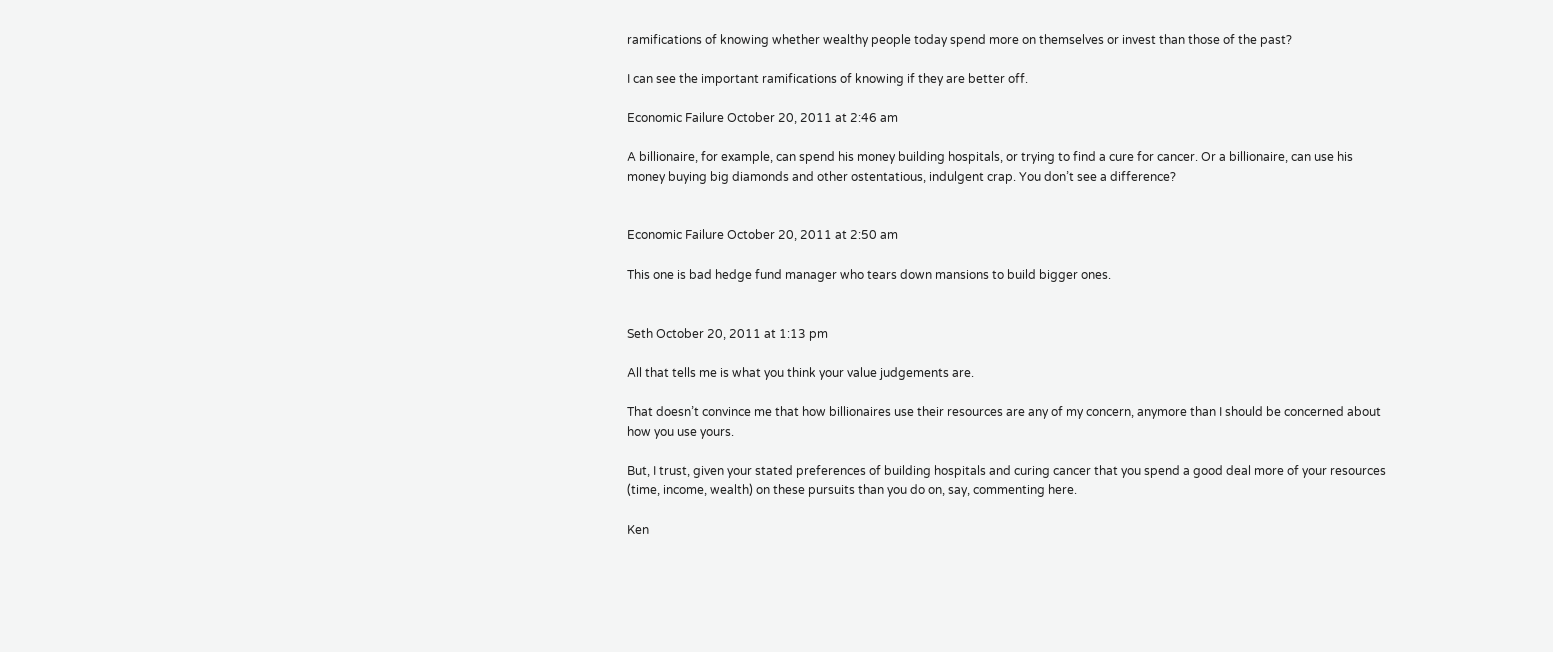ramifications of knowing whether wealthy people today spend more on themselves or invest than those of the past?

I can see the important ramifications of knowing if they are better off.

Economic Failure October 20, 2011 at 2:46 am

A billionaire, for example, can spend his money building hospitals, or trying to find a cure for cancer. Or a billionaire, can use his money buying big diamonds and other ostentatious, indulgent crap. You don’t see a difference?


Economic Failure October 20, 2011 at 2:50 am

This one is bad hedge fund manager who tears down mansions to build bigger ones.


Seth October 20, 2011 at 1:13 pm

All that tells me is what you think your value judgements are.

That doesn’t convince me that how billionaires use their resources are any of my concern, anymore than I should be concerned about how you use yours.

But, I trust, given your stated preferences of building hospitals and curing cancer that you spend a good deal more of your resources (time, income, wealth) on these pursuits than you do on, say, commenting here.

Ken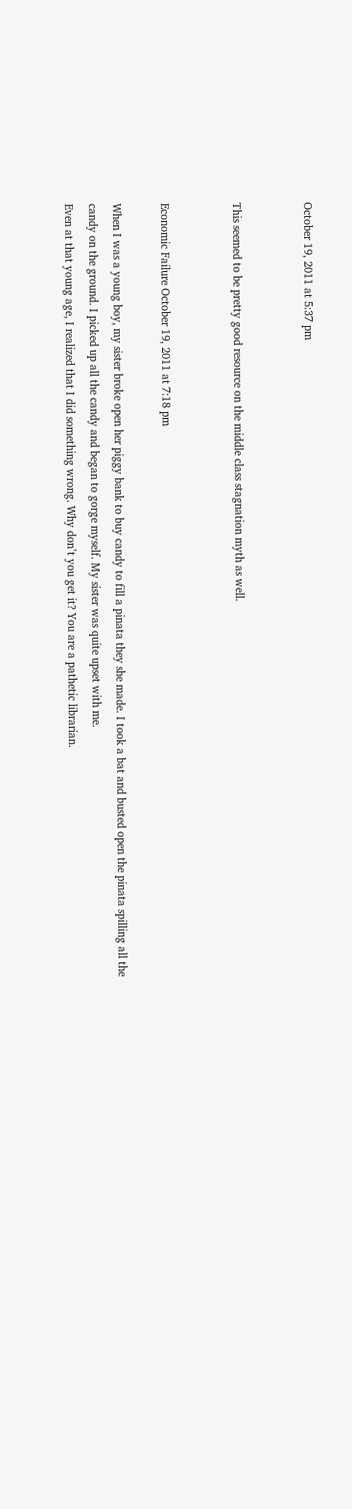October 19, 2011 at 5:37 pm


This seemed to be pretty good resource on the middle class stagnation myth as well.


Economic Failure October 19, 2011 at 7:18 pm

When I was a young boy, my sister broke open her piggy bank to buy candy to fill a pinata they she made. I took a bat and busted open the pinata spilling all the candy on the ground. I picked up all the candy and began to gorge myself. My sister was quite upset with me.
Even at that young age, I realized that I did something wrong. Why don’t you get it? You are a pathetic librarian.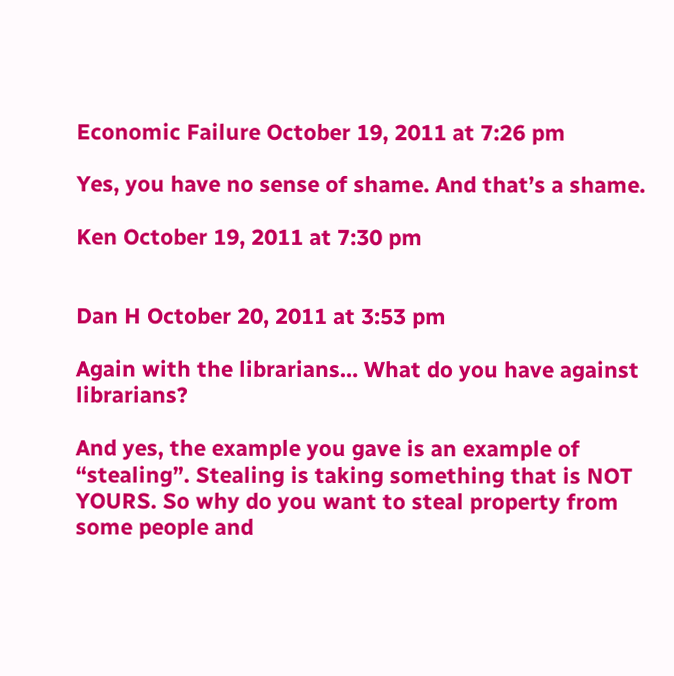Economic Failure October 19, 2011 at 7:26 pm

Yes, you have no sense of shame. And that’s a shame.

Ken October 19, 2011 at 7:30 pm


Dan H October 20, 2011 at 3:53 pm

Again with the librarians… What do you have against librarians?

And yes, the example you gave is an example of “stealing”. Stealing is taking something that is NOT YOURS. So why do you want to steal property from some people and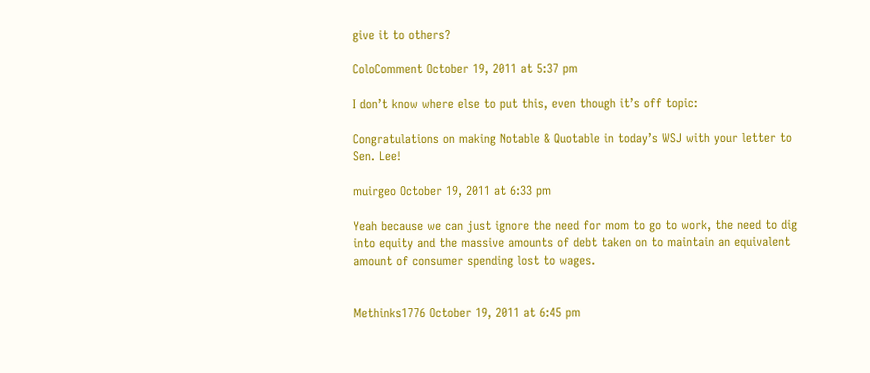give it to others?

ColoComment October 19, 2011 at 5:37 pm

I don’t know where else to put this, even though it’s off topic:

Congratulations on making Notable & Quotable in today’s WSJ with your letter to Sen. Lee!

muirgeo October 19, 2011 at 6:33 pm

Yeah because we can just ignore the need for mom to go to work, the need to dig into equity and the massive amounts of debt taken on to maintain an equivalent amount of consumer spending lost to wages.


Methinks1776 October 19, 2011 at 6:45 pm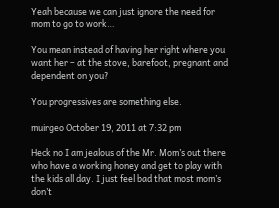Yeah because we can just ignore the need for mom to go to work…

You mean instead of having her right where you want her – at the stove, barefoot, pregnant and dependent on you?

You progressives are something else.

muirgeo October 19, 2011 at 7:32 pm

Heck no I am jealous of the Mr. Mom’s out there who have a working honey and get to play with the kids all day. I just feel bad that most mom’s don’t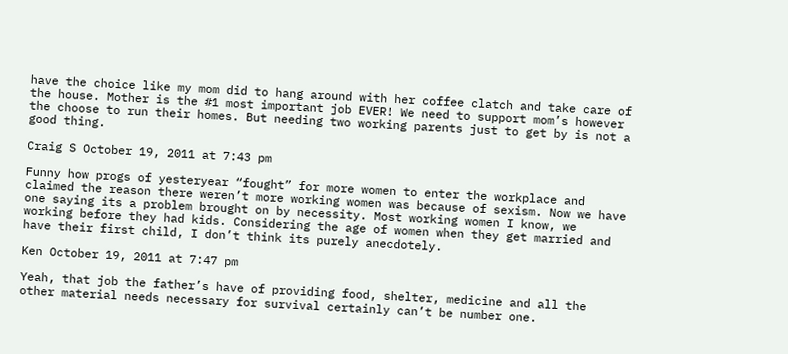have the choice like my mom did to hang around with her coffee clatch and take care of the house. Mother is the #1 most important job EVER! We need to support mom’s however the choose to run their homes. But needing two working parents just to get by is not a good thing.

Craig S October 19, 2011 at 7:43 pm

Funny how progs of yesteryear “fought” for more women to enter the workplace and claimed the reason there weren’t more working women was because of sexism. Now we have one saying its a problem brought on by necessity. Most working women I know, we working before they had kids. Considering the age of women when they get married and have their first child, I don’t think its purely anecdotely.

Ken October 19, 2011 at 7:47 pm

Yeah, that job the father’s have of providing food, shelter, medicine and all the other material needs necessary for survival certainly can’t be number one.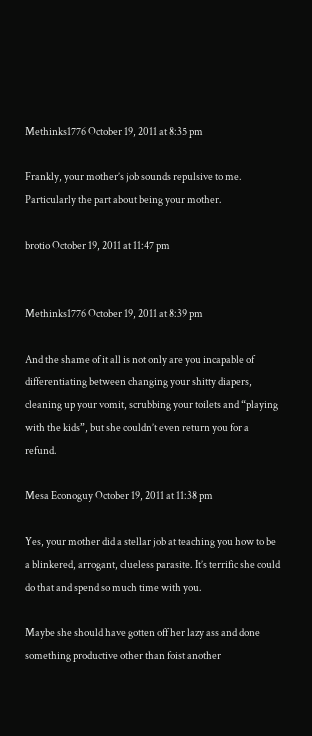Methinks1776 October 19, 2011 at 8:35 pm

Frankly, your mother’s job sounds repulsive to me. Particularly the part about being your mother.

brotio October 19, 2011 at 11:47 pm


Methinks1776 October 19, 2011 at 8:39 pm

And the shame of it all is not only are you incapable of differentiating between changing your shitty diapers, cleaning up your vomit, scrubbing your toilets and “playing with the kids”, but she couldn’t even return you for a refund.

Mesa Econoguy October 19, 2011 at 11:38 pm

Yes, your mother did a stellar job at teaching you how to be a blinkered, arrogant, clueless parasite. It’s terrific she could do that and spend so much time with you.

Maybe she should have gotten off her lazy ass and done something productive other than foist another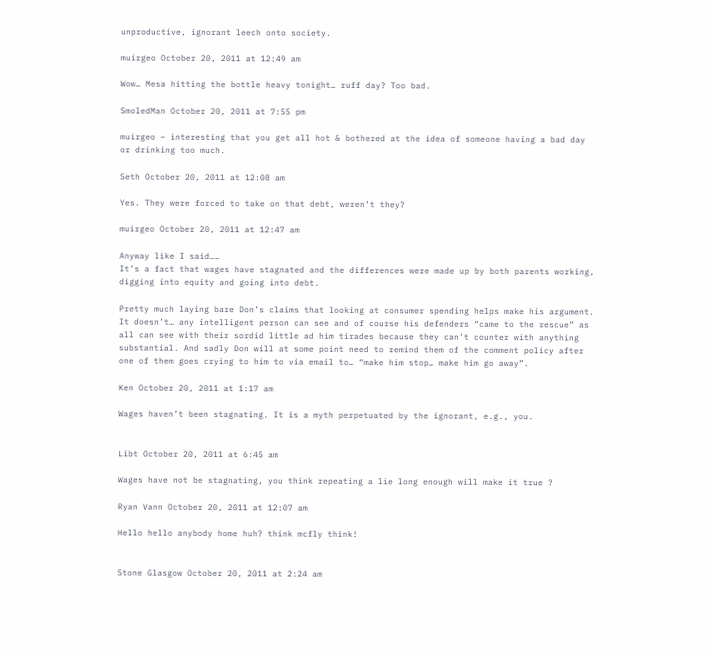unproductive, ignorant leech onto society.

muirgeo October 20, 2011 at 12:49 am

Wow… Mesa hitting the bottle heavy tonight… ruff day? Too bad.

SmoledMan October 20, 2011 at 7:55 pm

muirgeo – interesting that you get all hot & bothered at the idea of someone having a bad day or drinking too much.

Seth October 20, 2011 at 12:08 am

Yes. They were forced to take on that debt, weren’t they?

muirgeo October 20, 2011 at 12:47 am

Anyway like I said……
It’s a fact that wages have stagnated and the differences were made up by both parents working, digging into equity and going into debt.

Pretty much laying bare Don’s claims that looking at consumer spending helps make his argument. It doesn’t… any intelligent person can see and of course his defenders “came to the rescue” as all can see with their sordid little ad him tirades because they can’t counter with anything substantial. And sadly Don will at some point need to remind them of the comment policy after one of them goes crying to him to via email to… “make him stop… make him go away”.

Ken October 20, 2011 at 1:17 am

Wages haven’t been stagnating. It is a myth perpetuated by the ignorant, e.g., you.


Libt October 20, 2011 at 6:45 am

Wages have not be stagnating, you think repeating a lie long enough will make it true ?

Ryan Vann October 20, 2011 at 12:07 am

Hello hello anybody home huh? think mcfly think!


Stone Glasgow October 20, 2011 at 2:24 am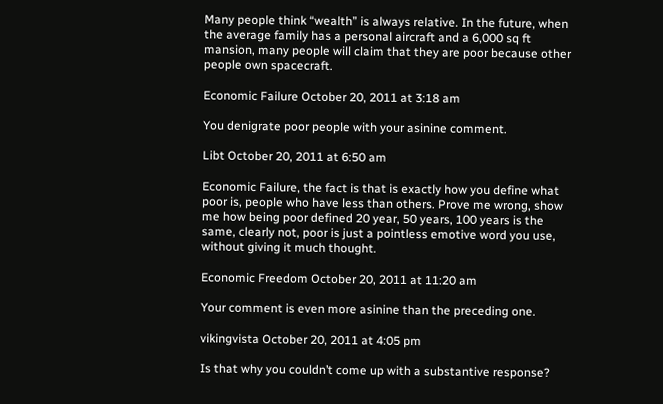Many people think “wealth” is always relative. In the future, when the average family has a personal aircraft and a 6,000 sq ft mansion, many people will claim that they are poor because other people own spacecraft.

Economic Failure October 20, 2011 at 3:18 am

You denigrate poor people with your asinine comment.

Libt October 20, 2011 at 6:50 am

Economic Failure, the fact is that is exactly how you define what poor is, people who have less than others. Prove me wrong, show me how being poor defined 20 year, 50 years, 100 years is the same, clearly not, poor is just a pointless emotive word you use, without giving it much thought.

Economic Freedom October 20, 2011 at 11:20 am

Your comment is even more asinine than the preceding one.

vikingvista October 20, 2011 at 4:05 pm

Is that why you couldn’t come up with a substantive response?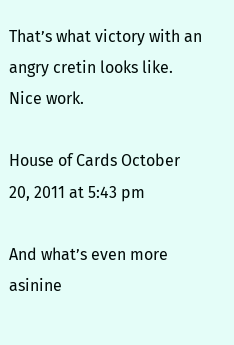That’s what victory with an angry cretin looks like. Nice work.

House of Cards October 20, 2011 at 5:43 pm

And what’s even more asinine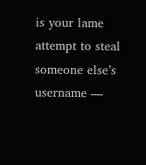is your lame attempt to steal someone else’s username —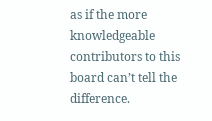as if the more knowledgeable contributors to this board can’t tell the difference.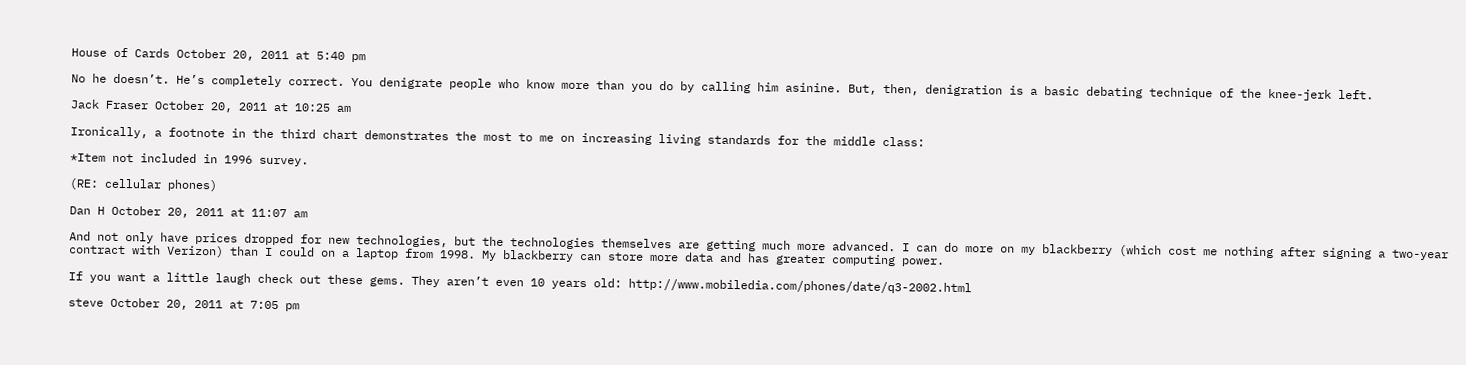House of Cards October 20, 2011 at 5:40 pm

No he doesn’t. He’s completely correct. You denigrate people who know more than you do by calling him asinine. But, then, denigration is a basic debating technique of the knee-jerk left.

Jack Fraser October 20, 2011 at 10:25 am

Ironically, a footnote in the third chart demonstrates the most to me on increasing living standards for the middle class:

*Item not included in 1996 survey.

(RE: cellular phones)

Dan H October 20, 2011 at 11:07 am

And not only have prices dropped for new technologies, but the technologies themselves are getting much more advanced. I can do more on my blackberry (which cost me nothing after signing a two-year contract with Verizon) than I could on a laptop from 1998. My blackberry can store more data and has greater computing power.

If you want a little laugh check out these gems. They aren’t even 10 years old: http://www.mobiledia.com/phones/date/q3-2002.html

steve October 20, 2011 at 7:05 pm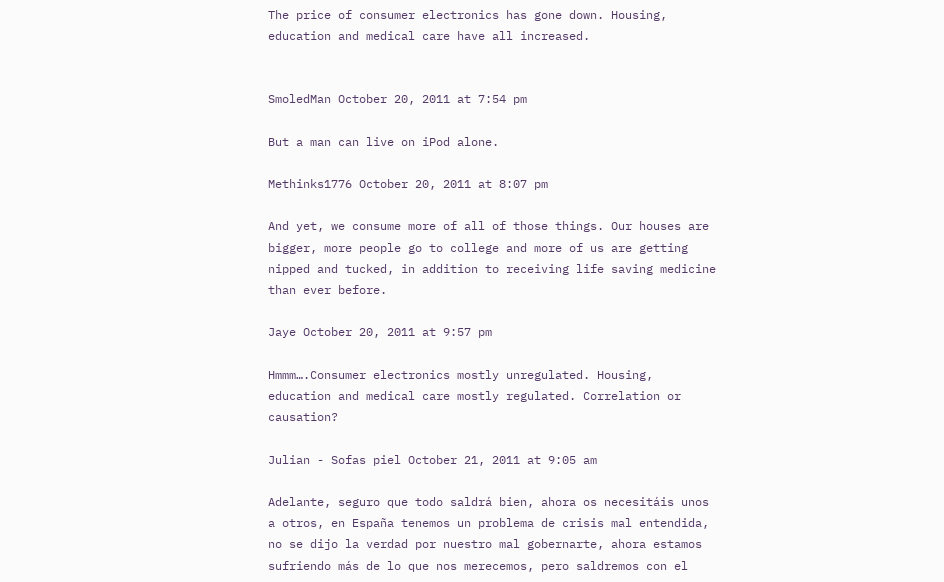The price of consumer electronics has gone down. Housing, education and medical care have all increased.


SmoledMan October 20, 2011 at 7:54 pm

But a man can live on iPod alone.

Methinks1776 October 20, 2011 at 8:07 pm

And yet, we consume more of all of those things. Our houses are bigger, more people go to college and more of us are getting nipped and tucked, in addition to receiving life saving medicine than ever before.

Jaye October 20, 2011 at 9:57 pm

Hmmm….Consumer electronics mostly unregulated. Housing, education and medical care mostly regulated. Correlation or causation?

Julian - Sofas piel October 21, 2011 at 9:05 am

Adelante, seguro que todo saldrá bien, ahora os necesitáis unos a otros, en España tenemos un problema de crisis mal entendida, no se dijo la verdad por nuestro mal gobernarte, ahora estamos sufriendo más de lo que nos merecemos, pero saldremos con el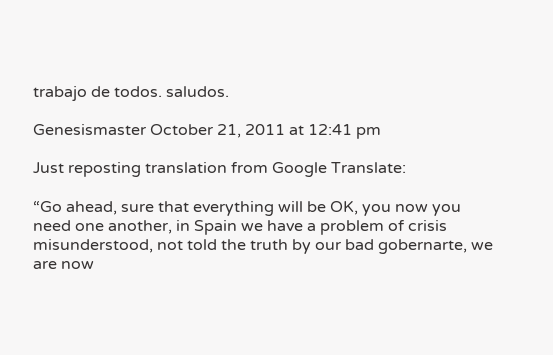trabajo de todos. saludos.

Genesismaster October 21, 2011 at 12:41 pm

Just reposting translation from Google Translate:

“Go ahead, sure that everything will be OK, you now you need one another, in Spain we have a problem of crisis misunderstood, not told the truth by our bad gobernarte, we are now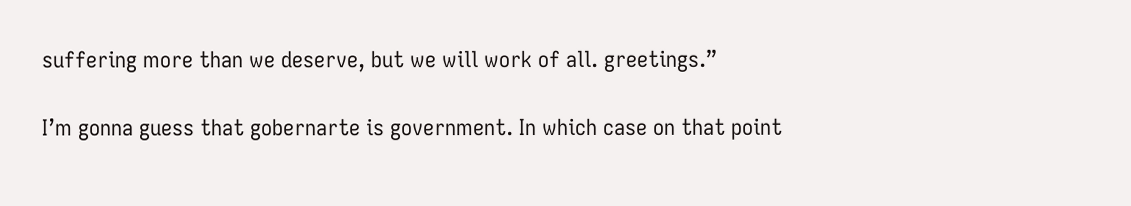suffering more than we deserve, but we will work of all. greetings.”

I’m gonna guess that gobernarte is government. In which case on that point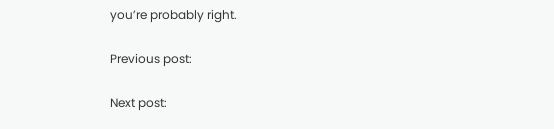you’re probably right.

Previous post:

Next post: